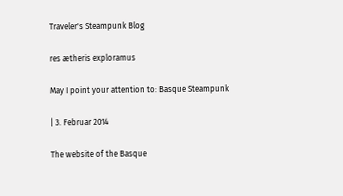Traveler's Steampunk Blog

res ætheris exploramus

May I point your attention to: Basque Steampunk

| 3. Februar 2014

The website of the Basque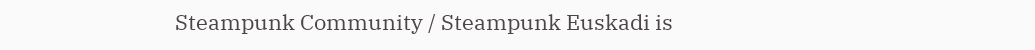Steampunk Community / Steampunk Euskadi is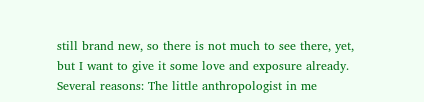still brand new, so there is not much to see there, yet, but I want to give it some love and exposure already. Several reasons: The little anthropologist in me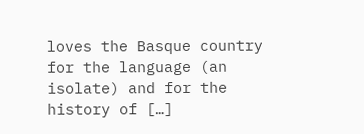loves the Basque country for the language (an isolate) and for the history of […]